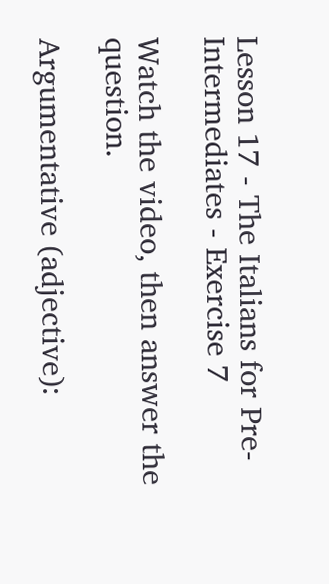Lesson 17 - The Italians for Pre-Intermediates - Exercise 7

Watch the video, then answer the question.

Argumentative (adjective):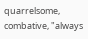quarrelsome, combative, "always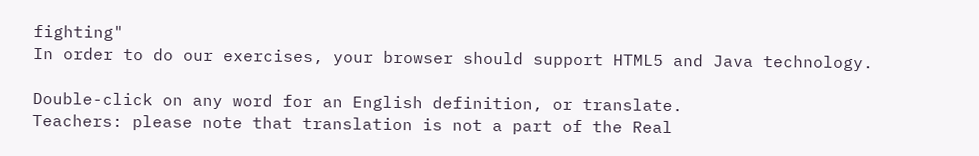fighting"
In order to do our exercises, your browser should support HTML5 and Java technology.

Double-click on any word for an English definition, or translate.
Teachers: please note that translation is not a part of the Real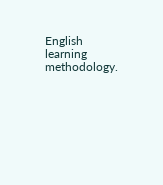English learning methodology.